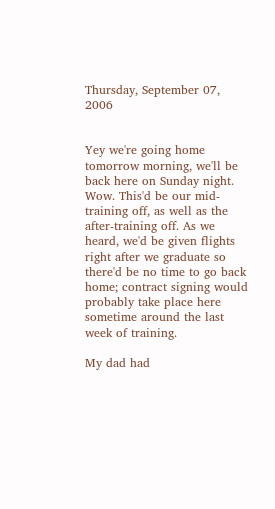Thursday, September 07, 2006


Yey we're going home tomorrow morning, we'll be back here on Sunday night. Wow. This'd be our mid-training off, as well as the after-training off. As we heard, we'd be given flights right after we graduate so there'd be no time to go back home; contract signing would probably take place here sometime around the last week of training.

My dad had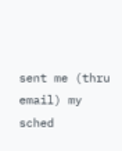sent me (thru email) my sched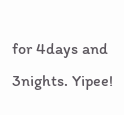for 4days and 3nights. Yipee!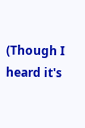(Though I heard it's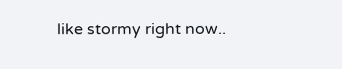like stormy right now..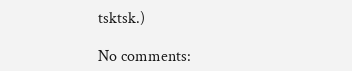tsktsk.)

No comments: